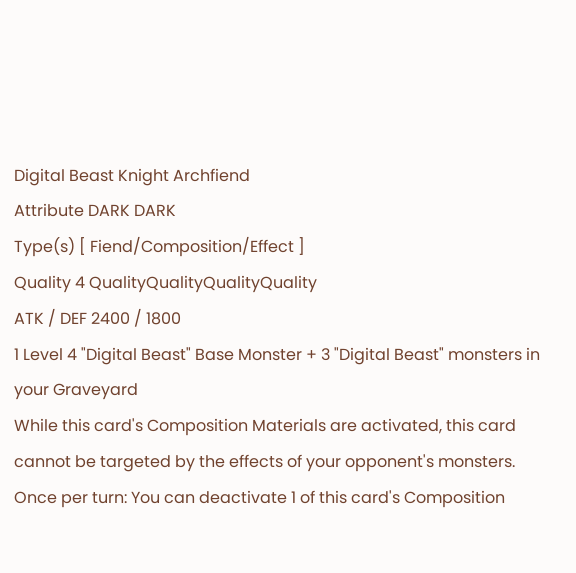Digital Beast Knight Archfiend
Attribute DARK DARK
Type(s) [ Fiend/Composition/Effect ]
Quality 4 QualityQualityQualityQuality
ATK / DEF 2400 / 1800
1 Level 4 "Digital Beast" Base Monster + 3 "Digital Beast" monsters in your Graveyard
While this card's Composition Materials are activated, this card cannot be targeted by the effects of your opponent's monsters. Once per turn: You can deactivate 1 of this card's Composition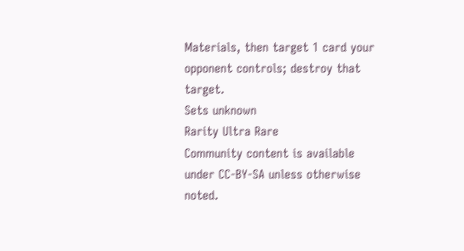Materials, then target 1 card your opponent controls; destroy that target.
Sets unknown
Rarity Ultra Rare
Community content is available under CC-BY-SA unless otherwise noted.